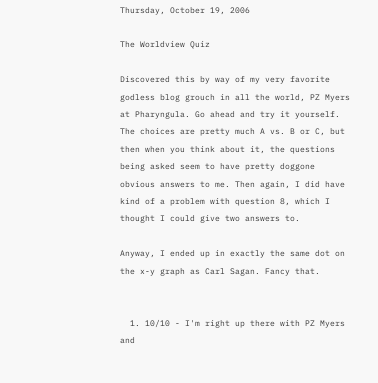Thursday, October 19, 2006

The Worldview Quiz

Discovered this by way of my very favorite godless blog grouch in all the world, PZ Myers at Pharyngula. Go ahead and try it yourself. The choices are pretty much A vs. B or C, but then when you think about it, the questions being asked seem to have pretty doggone obvious answers to me. Then again, I did have kind of a problem with question 8, which I thought I could give two answers to.

Anyway, I ended up in exactly the same dot on the x-y graph as Carl Sagan. Fancy that.


  1. 10/10 - I'm right up there with PZ Myers and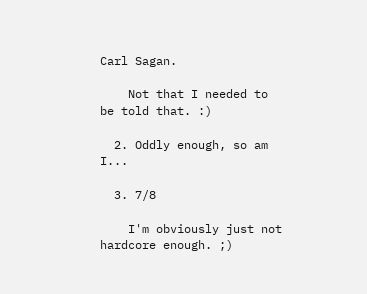Carl Sagan.

    Not that I needed to be told that. :)

  2. Oddly enough, so am I...

  3. 7/8

    I'm obviously just not hardcore enough. ;)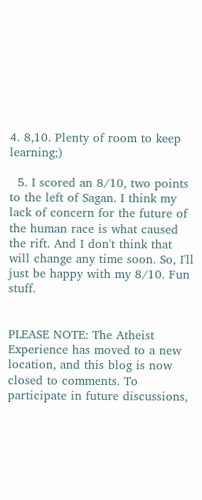4. 8,10. Plenty of room to keep learning;)

  5. I scored an 8/10, two points to the left of Sagan. I think my lack of concern for the future of the human race is what caused the rift. And I don't think that will change any time soon. So, I'll just be happy with my 8/10. Fun stuff.


PLEASE NOTE: The Atheist Experience has moved to a new location, and this blog is now closed to comments. To participate in future discussions,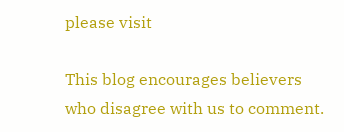please visit

This blog encourages believers who disagree with us to comment.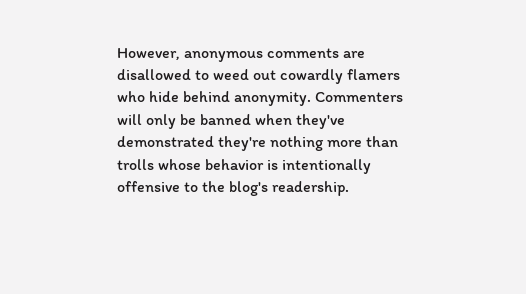However, anonymous comments are disallowed to weed out cowardly flamers who hide behind anonymity. Commenters will only be banned when they've demonstrated they're nothing more than trolls whose behavior is intentionally offensive to the blog's readership.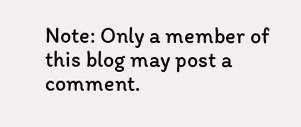Note: Only a member of this blog may post a comment.